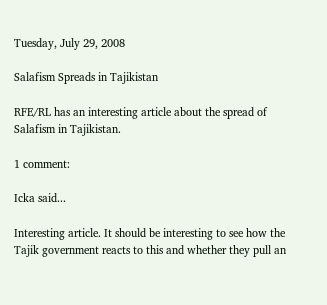Tuesday, July 29, 2008

Salafism Spreads in Tajikistan

RFE/RL has an interesting article about the spread of Salafism in Tajikistan.

1 comment:

Icka said...

Interesting article. It should be interesting to see how the Tajik government reacts to this and whether they pull an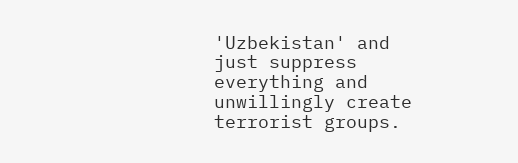'Uzbekistan' and just suppress everything and unwillingly create terrorist groups.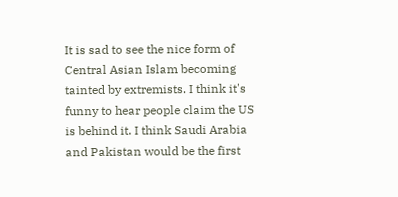It is sad to see the nice form of Central Asian Islam becoming tainted by extremists. I think it's funny to hear people claim the US is behind it. I think Saudi Arabia and Pakistan would be the first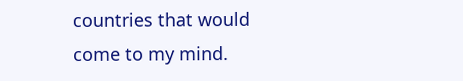countries that would come to my mind.